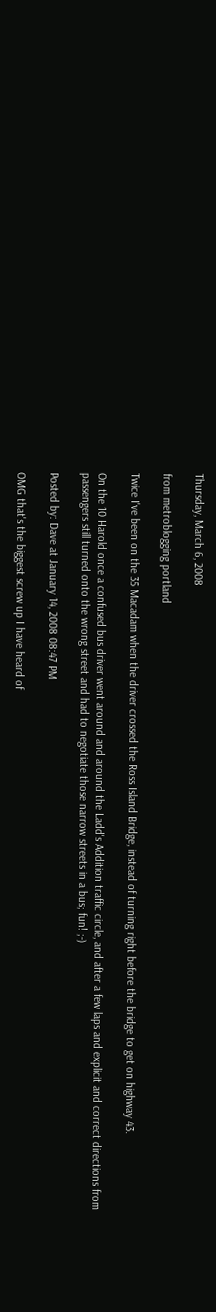Thursday, March 6, 2008

from metroblogging portland

Twice I've been on the 35 Macadam when the driver crossed the Ross Island Bridge, instead of turning right before the bridge to get on highway 43.

On the 10 Harold once a confused bus driver went around and around the Ladd's Addition traffic circle, and after a few laps and explicit and correct directions from passengers still turned onto the wrong street and had to negotiate those narrow streets in a bus; fun! ;-)

Posted by: Dave at January 14, 2008 08:47 PM

OMG that's the biggest screw up I have heard of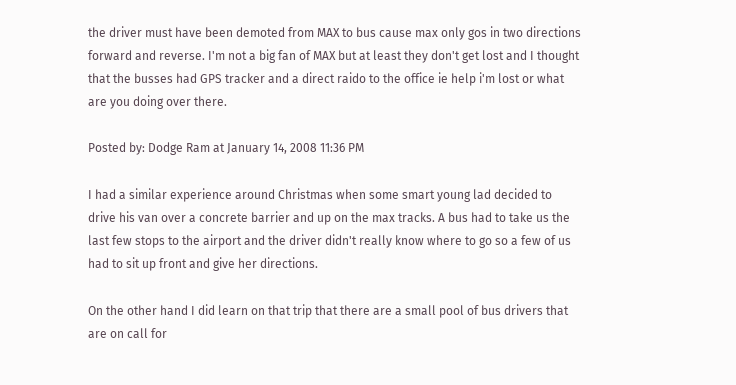the driver must have been demoted from MAX to bus cause max only gos in two directions forward and reverse. I'm not a big fan of MAX but at least they don't get lost and I thought that the busses had GPS tracker and a direct raido to the office ie help i'm lost or what are you doing over there.

Posted by: Dodge Ram at January 14, 2008 11:36 PM

I had a similar experience around Christmas when some smart young lad decided to drive his van over a concrete barrier and up on the max tracks. A bus had to take us the last few stops to the airport and the driver didn't really know where to go so a few of us had to sit up front and give her directions.

On the other hand I did learn on that trip that there are a small pool of bus drivers that are on call for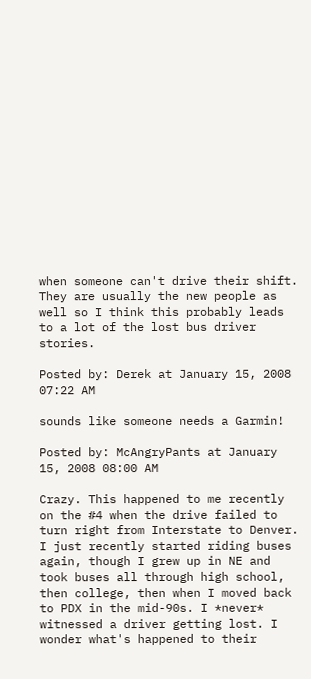when someone can't drive their shift. They are usually the new people as well so I think this probably leads to a lot of the lost bus driver stories.

Posted by: Derek at January 15, 2008 07:22 AM

sounds like someone needs a Garmin!

Posted by: McAngryPants at January 15, 2008 08:00 AM

Crazy. This happened to me recently on the #4 when the drive failed to turn right from Interstate to Denver. I just recently started riding buses again, though I grew up in NE and took buses all through high school, then college, then when I moved back to PDX in the mid-90s. I *never* witnessed a driver getting lost. I wonder what's happened to their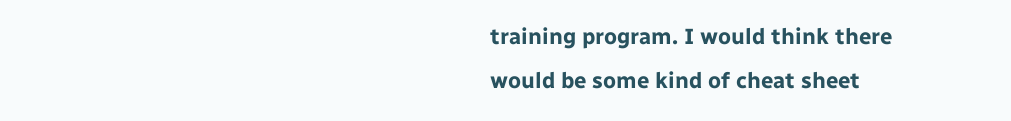training program. I would think there would be some kind of cheat sheet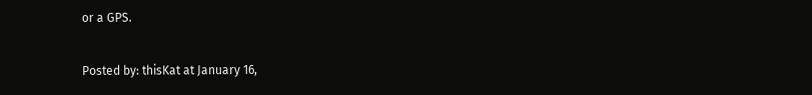or a GPS.

Posted by: thisKat at January 16,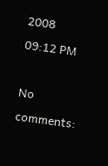2008 09:12 PM

No comments: